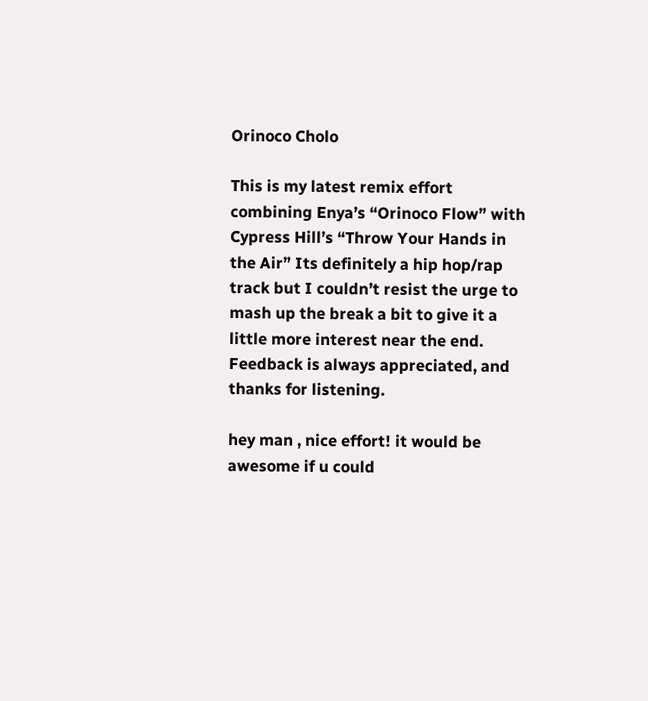Orinoco Cholo

This is my latest remix effort combining Enya’s “Orinoco Flow” with Cypress Hill’s “Throw Your Hands in the Air” Its definitely a hip hop/rap track but I couldn’t resist the urge to mash up the break a bit to give it a little more interest near the end. Feedback is always appreciated, and thanks for listening.

hey man , nice effort! it would be awesome if u could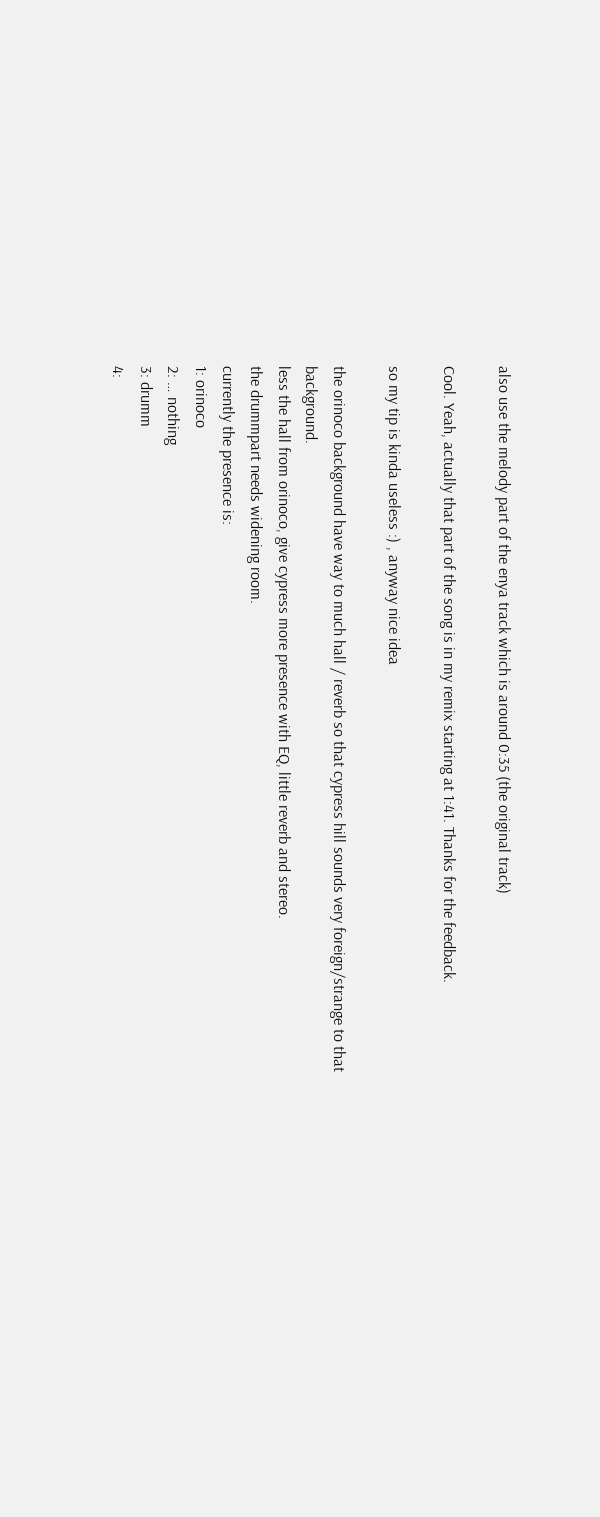also use the melody part of the enya track which is around 0:35 (the original track)

Cool. Yeah, actually that part of the song is in my remix starting at 1:41. Thanks for the feedback.

so my tip is kinda useless :) , anyway nice idea

the orinoco background have way to much hall / reverb so that cypress hill sounds very foreign/strange to that background.
less the hall from orinoco, give cypress more presence with EQ, little reverb and stereo.
the drummpart needs widening room.
currently the presence is:
1: orinoco
2: … nothing
3: drumm
4: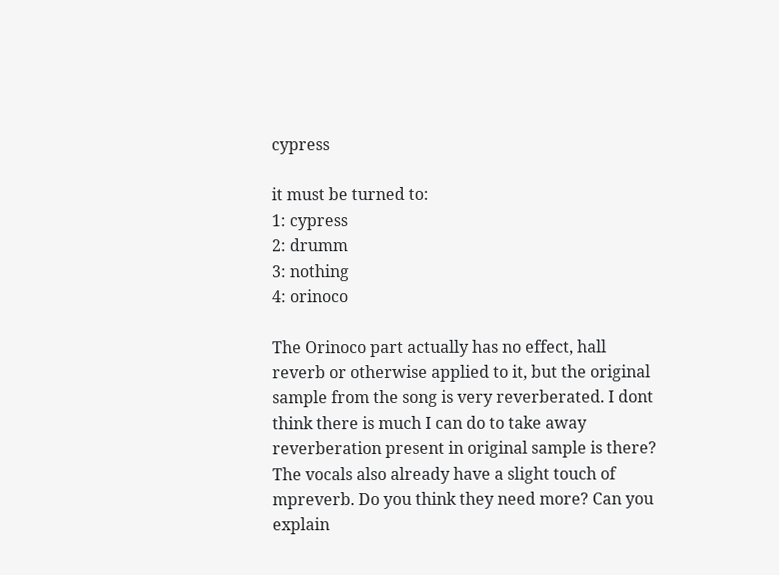cypress

it must be turned to:
1: cypress
2: drumm
3: nothing
4: orinoco

The Orinoco part actually has no effect, hall reverb or otherwise applied to it, but the original sample from the song is very reverberated. I dont think there is much I can do to take away reverberation present in original sample is there? The vocals also already have a slight touch of mpreverb. Do you think they need more? Can you explain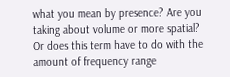what you mean by presence? Are you taking about volume or more spatial? Or does this term have to do with the amount of frequency range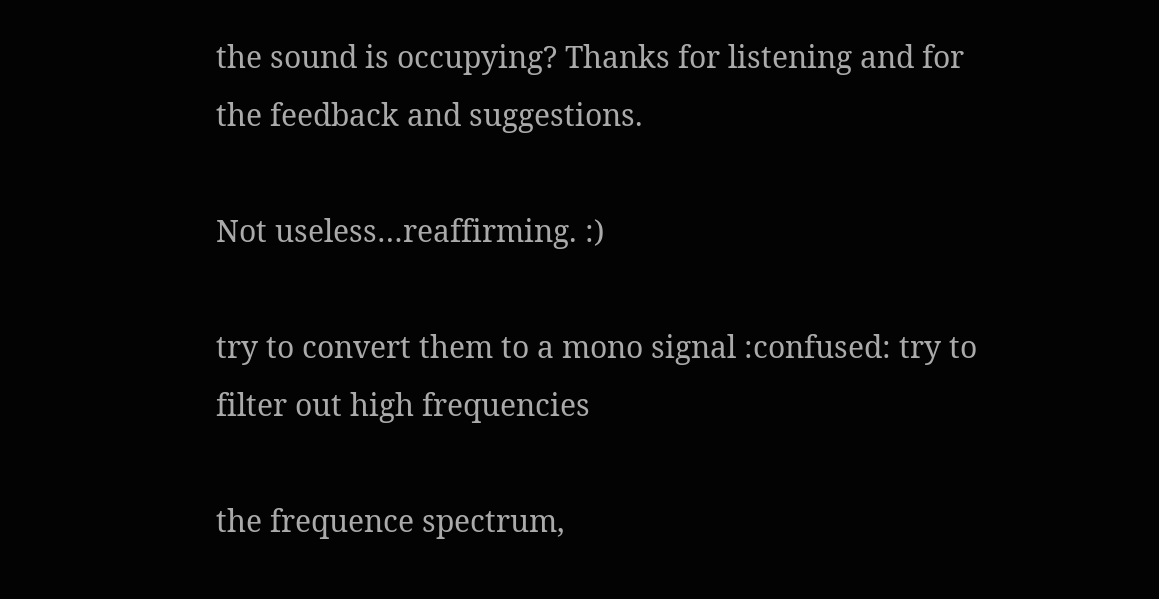the sound is occupying? Thanks for listening and for the feedback and suggestions.

Not useless…reaffirming. :)

try to convert them to a mono signal :confused: try to filter out high frequencies

the frequence spectrum,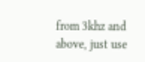from 3khz and above, just use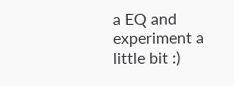a EQ and experiment a little bit :)